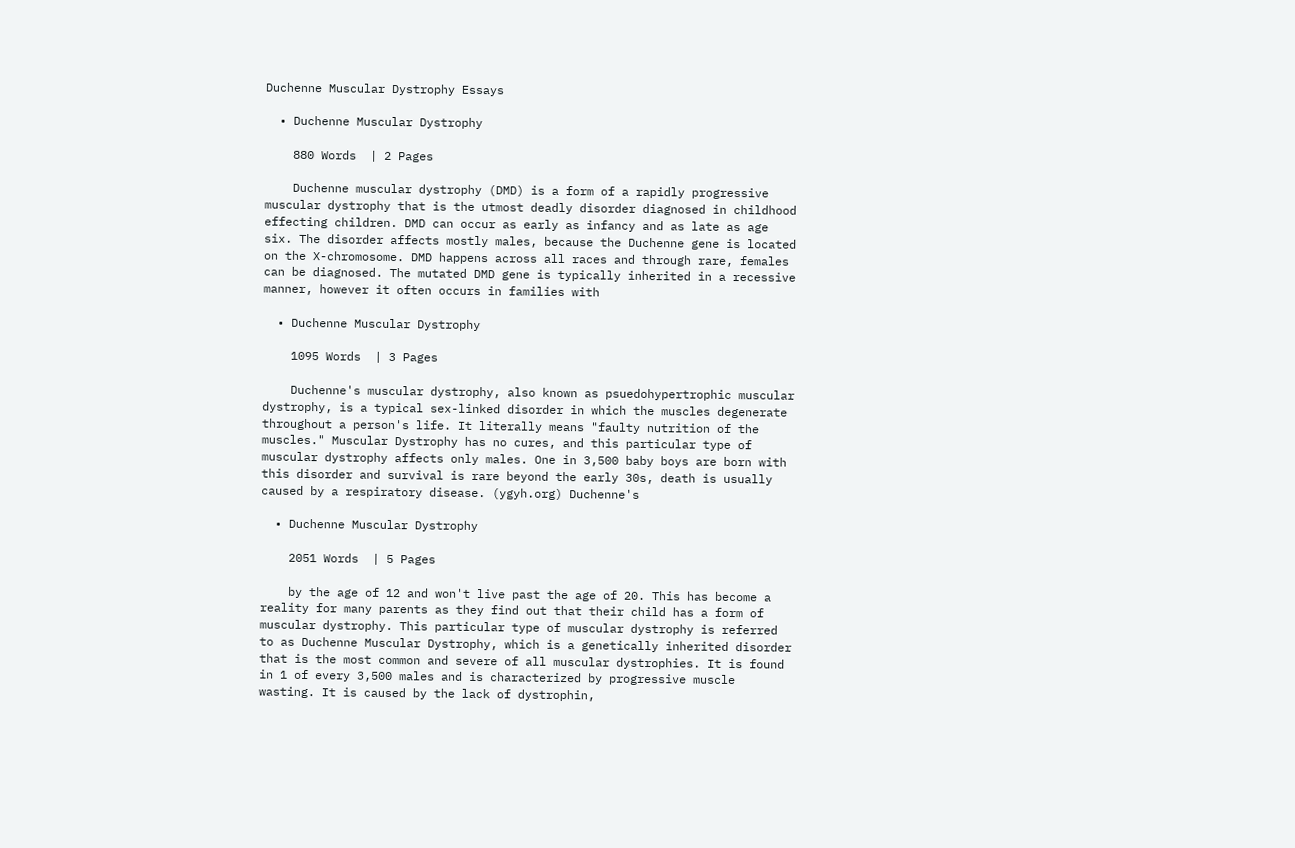Duchenne Muscular Dystrophy Essays

  • Duchenne Muscular Dystrophy

    880 Words  | 2 Pages

    Duchenne muscular dystrophy (DMD) is a form of a rapidly progressive muscular dystrophy that is the utmost deadly disorder diagnosed in childhood effecting children. DMD can occur as early as infancy and as late as age six. The disorder affects mostly males, because the Duchenne gene is located on the X-chromosome. DMD happens across all races and through rare, females can be diagnosed. The mutated DMD gene is typically inherited in a recessive manner, however it often occurs in families with

  • Duchenne Muscular Dystrophy

    1095 Words  | 3 Pages

    Duchenne's muscular dystrophy, also known as psuedohypertrophic muscular dystrophy, is a typical sex-linked disorder in which the muscles degenerate throughout a person's life. It literally means "faulty nutrition of the muscles." Muscular Dystrophy has no cures, and this particular type of muscular dystrophy affects only males. One in 3,500 baby boys are born with this disorder and survival is rare beyond the early 30s, death is usually caused by a respiratory disease. (ygyh.org) Duchenne's

  • Duchenne Muscular Dystrophy

    2051 Words  | 5 Pages

    by the age of 12 and won't live past the age of 20. This has become a reality for many parents as they find out that their child has a form of muscular dystrophy. This particular type of muscular dystrophy is referred to as Duchenne Muscular Dystrophy, which is a genetically inherited disorder that is the most common and severe of all muscular dystrophies. It is found in 1 of every 3,500 males and is characterized by progressive muscle wasting. It is caused by the lack of dystrophin,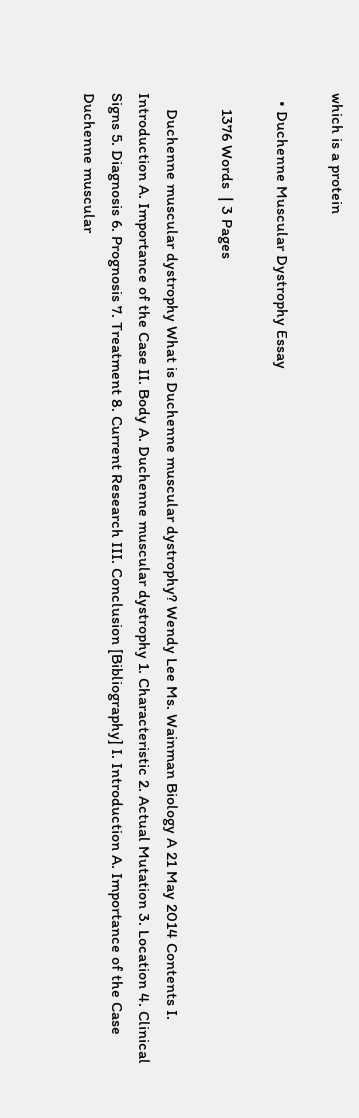which is a protein

  • Duchenne Muscular Dystrophy Essay

    1376 Words  | 3 Pages

    Duchenne muscular dystrophy What is Duchenne muscular dystrophy? Wendy Lee Ms. Wainman Biology A 21 May 2014 Contents I. Introduction A. Importance of the Case II. Body A. Duchenne muscular dystrophy 1. Characteristic 2. Actual Mutation 3. Location 4. Clinical Signs 5. Diagnosis 6. Prognosis 7. Treatment 8. Current Research III. Conclusion [Bibliography] I. Introduction A. Importance of the Case Duchenne muscular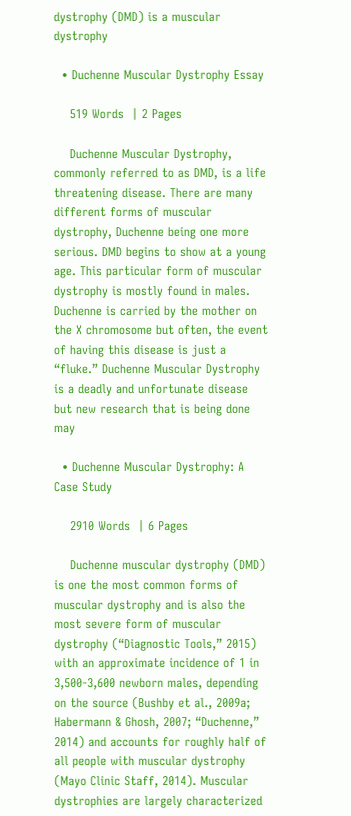dystrophy (DMD) is a muscular dystrophy

  • Duchenne Muscular Dystrophy Essay

    519 Words  | 2 Pages

    Duchenne Muscular Dystrophy, commonly referred to as DMD, is a life threatening disease. There are many different forms of muscular dystrophy, Duchenne being one more serious. DMD begins to show at a young age. This particular form of muscular dystrophy is mostly found in males. Duchenne is carried by the mother on the X chromosome but often, the event of having this disease is just a “fluke.” Duchenne Muscular Dystrophy is a deadly and unfortunate disease but new research that is being done may

  • Duchenne Muscular Dystrophy: A Case Study

    2910 Words  | 6 Pages

    Duchenne muscular dystrophy (DMD) is one the most common forms of muscular dystrophy and is also the most severe form of muscular dystrophy (“Diagnostic Tools,” 2015) with an approximate incidence of 1 in 3,500-3,600 newborn males, depending on the source (Bushby et al., 2009a; Habermann & Ghosh, 2007; “Duchenne,” 2014) and accounts for roughly half of all people with muscular dystrophy (Mayo Clinic Staff, 2014). Muscular dystrophies are largely characterized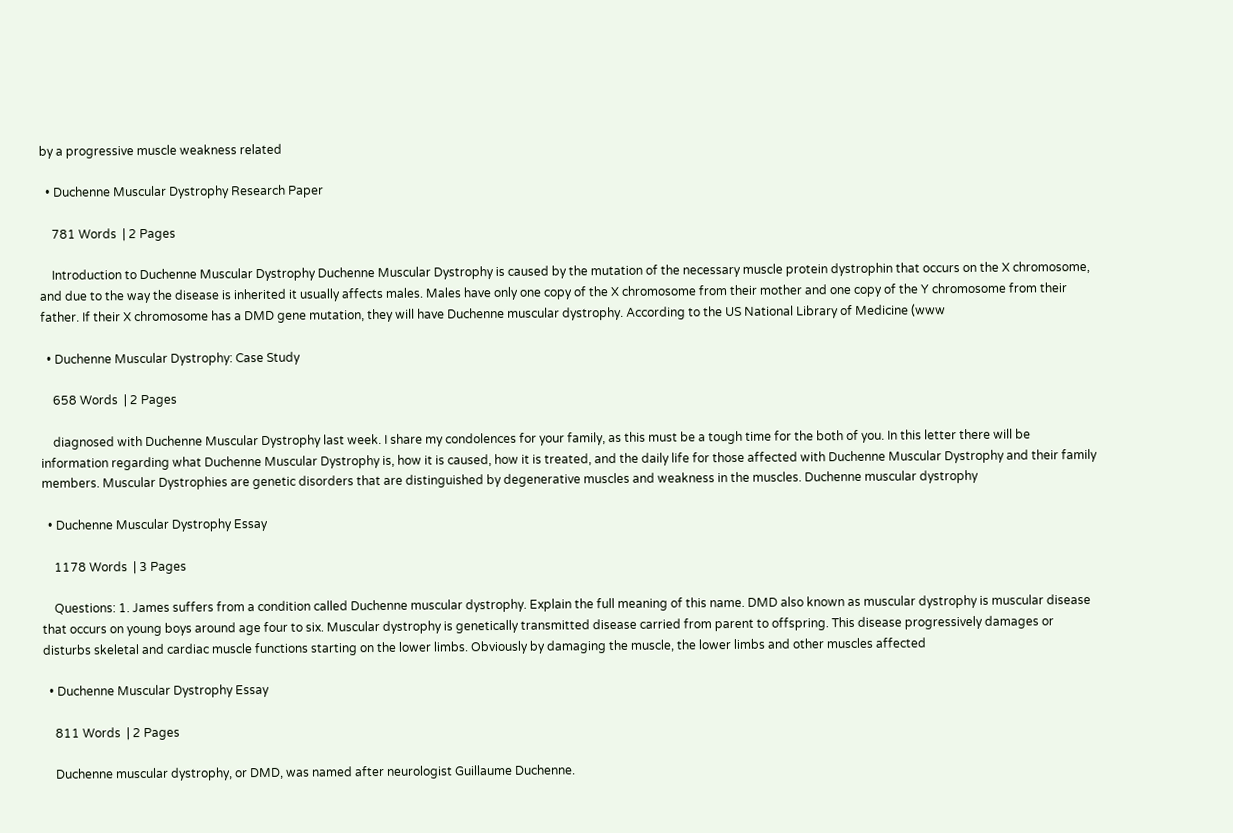by a progressive muscle weakness related

  • Duchenne Muscular Dystrophy Research Paper

    781 Words  | 2 Pages

    Introduction to Duchenne Muscular Dystrophy Duchenne Muscular Dystrophy is caused by the mutation of the necessary muscle protein dystrophin that occurs on the X chromosome, and due to the way the disease is inherited it usually affects males. Males have only one copy of the X chromosome from their mother and one copy of the Y chromosome from their father. If their X chromosome has a DMD gene mutation, they will have Duchenne muscular dystrophy. According to the US National Library of Medicine (www

  • Duchenne Muscular Dystrophy: Case Study

    658 Words  | 2 Pages

    diagnosed with Duchenne Muscular Dystrophy last week. I share my condolences for your family, as this must be a tough time for the both of you. In this letter there will be information regarding what Duchenne Muscular Dystrophy is, how it is caused, how it is treated, and the daily life for those affected with Duchenne Muscular Dystrophy and their family members. Muscular Dystrophies are genetic disorders that are distinguished by degenerative muscles and weakness in the muscles. Duchenne muscular dystrophy

  • Duchenne Muscular Dystrophy Essay

    1178 Words  | 3 Pages

    Questions: 1. James suffers from a condition called Duchenne muscular dystrophy. Explain the full meaning of this name. DMD also known as muscular dystrophy is muscular disease that occurs on young boys around age four to six. Muscular dystrophy is genetically transmitted disease carried from parent to offspring. This disease progressively damages or disturbs skeletal and cardiac muscle functions starting on the lower limbs. Obviously by damaging the muscle, the lower limbs and other muscles affected

  • Duchenne Muscular Dystrophy Essay

    811 Words  | 2 Pages

    Duchenne muscular dystrophy, or DMD, was named after neurologist Guillaume Duchenne.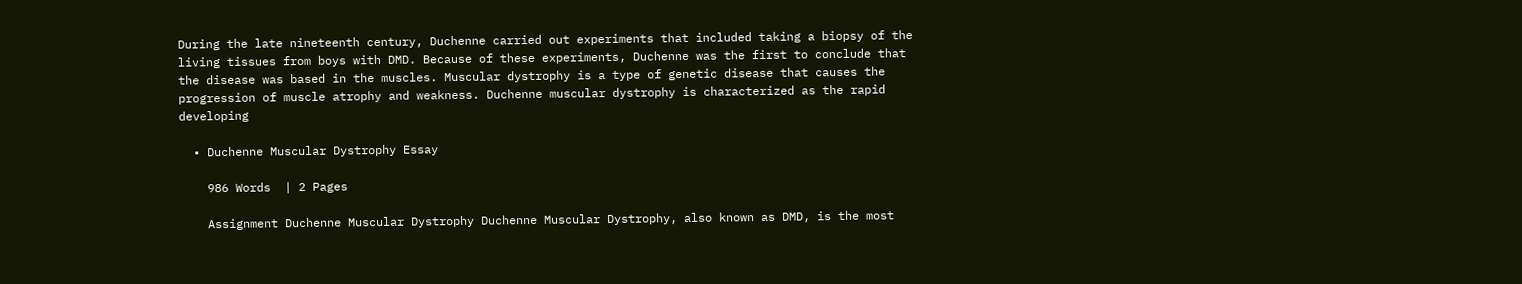During the late nineteenth century, Duchenne carried out experiments that included taking a biopsy of the living tissues from boys with DMD. Because of these experiments, Duchenne was the first to conclude that the disease was based in the muscles. Muscular dystrophy is a type of genetic disease that causes the progression of muscle atrophy and weakness. Duchenne muscular dystrophy is characterized as the rapid developing

  • Duchenne Muscular Dystrophy Essay

    986 Words  | 2 Pages

    Assignment Duchenne Muscular Dystrophy Duchenne Muscular Dystrophy, also known as DMD, is the most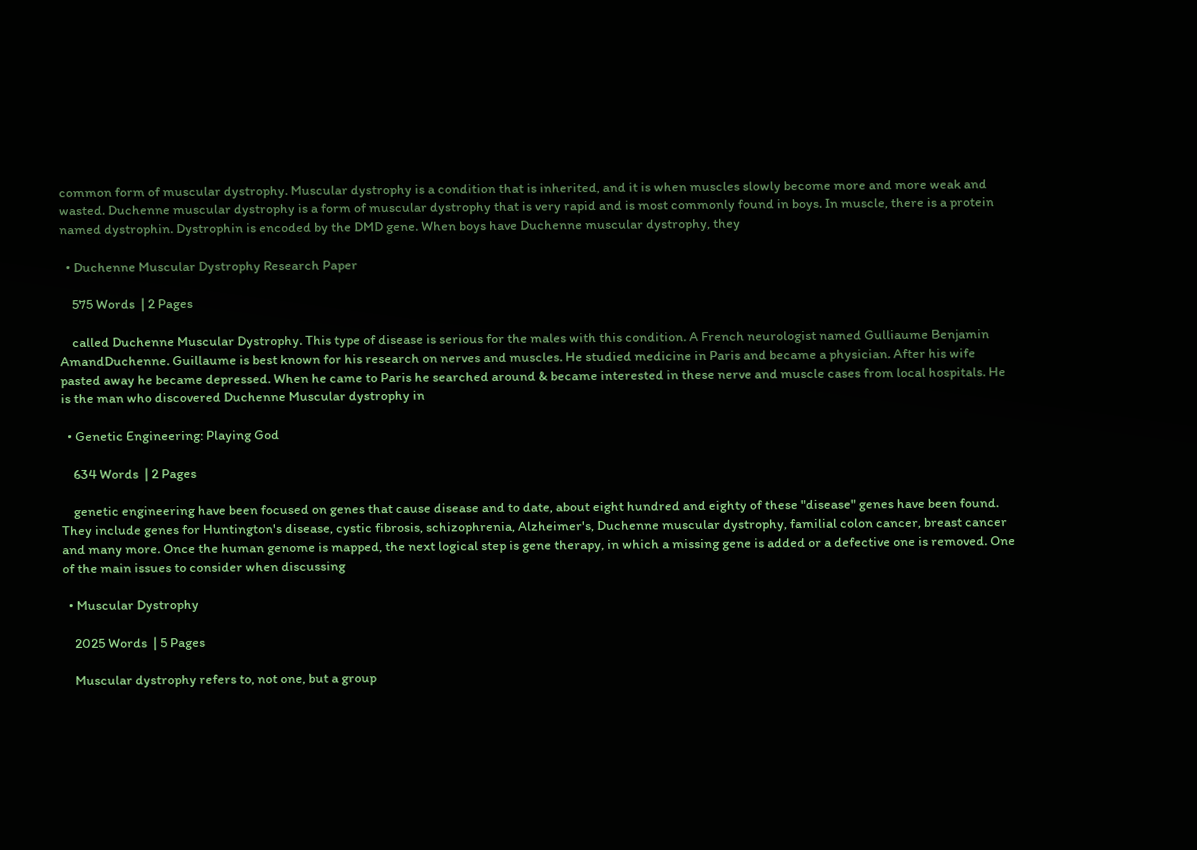common form of muscular dystrophy. Muscular dystrophy is a condition that is inherited, and it is when muscles slowly become more and more weak and wasted. Duchenne muscular dystrophy is a form of muscular dystrophy that is very rapid and is most commonly found in boys. In muscle, there is a protein named dystrophin. Dystrophin is encoded by the DMD gene. When boys have Duchenne muscular dystrophy, they

  • Duchenne Muscular Dystrophy Research Paper

    575 Words  | 2 Pages

    called Duchenne Muscular Dystrophy. This type of disease is serious for the males with this condition. A French neurologist named Gulliaume Benjamin AmandDuchenne. Guillaume is best known for his research on nerves and muscles. He studied medicine in Paris and became a physician. After his wife pasted away he became depressed. When he came to Paris he searched around & became interested in these nerve and muscle cases from local hospitals. He is the man who discovered Duchenne Muscular dystrophy in

  • Genetic Engineering: Playing God

    634 Words  | 2 Pages

    genetic engineering have been focused on genes that cause disease and to date, about eight hundred and eighty of these "disease" genes have been found. They include genes for Huntington's disease, cystic fibrosis, schizophrenia, Alzheimer's, Duchenne muscular dystrophy, familial colon cancer, breast cancer and many more. Once the human genome is mapped, the next logical step is gene therapy, in which a missing gene is added or a defective one is removed. One of the main issues to consider when discussing

  • Muscular Dystrophy

    2025 Words  | 5 Pages

    Muscular dystrophy refers to, not one, but a group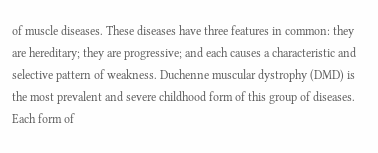of muscle diseases. These diseases have three features in common: they are hereditary; they are progressive; and each causes a characteristic and selective pattern of weakness. Duchenne muscular dystrophy (DMD) is the most prevalent and severe childhood form of this group of diseases. Each form of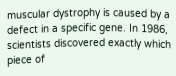muscular dystrophy is caused by a defect in a specific gene. In 1986, scientists discovered exactly which piece of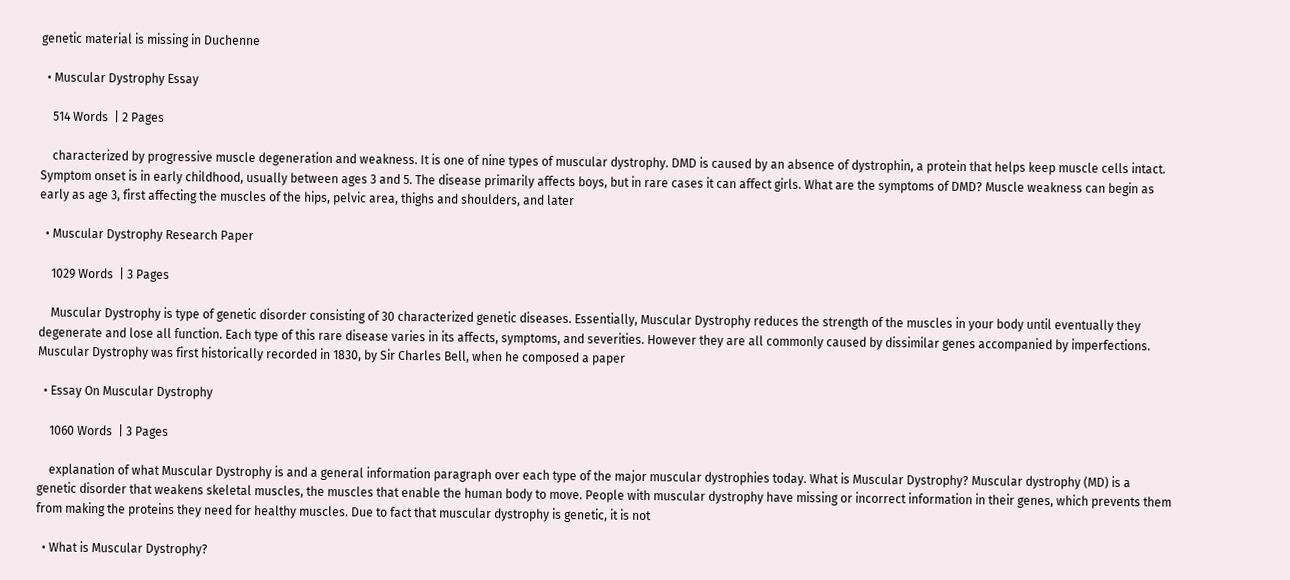genetic material is missing in Duchenne

  • Muscular Dystrophy Essay

    514 Words  | 2 Pages

    characterized by progressive muscle degeneration and weakness. It is one of nine types of muscular dystrophy. DMD is caused by an absence of dystrophin, a protein that helps keep muscle cells intact. Symptom onset is in early childhood, usually between ages 3 and 5. The disease primarily affects boys, but in rare cases it can affect girls. What are the symptoms of DMD? Muscle weakness can begin as early as age 3, first affecting the muscles of the hips, pelvic area, thighs and shoulders, and later

  • Muscular Dystrophy Research Paper

    1029 Words  | 3 Pages

    Muscular Dystrophy is type of genetic disorder consisting of 30 characterized genetic diseases. Essentially, Muscular Dystrophy reduces the strength of the muscles in your body until eventually they degenerate and lose all function. Each type of this rare disease varies in its affects, symptoms, and severities. However they are all commonly caused by dissimilar genes accompanied by imperfections. Muscular Dystrophy was first historically recorded in 1830, by Sir Charles Bell, when he composed a paper

  • Essay On Muscular Dystrophy

    1060 Words  | 3 Pages

    explanation of what Muscular Dystrophy is and a general information paragraph over each type of the major muscular dystrophies today. What is Muscular Dystrophy? Muscular dystrophy (MD) is a genetic disorder that weakens skeletal muscles, the muscles that enable the human body to move. People with muscular dystrophy have missing or incorrect information in their genes, which prevents them from making the proteins they need for healthy muscles. Due to fact that muscular dystrophy is genetic, it is not

  • What is Muscular Dystrophy?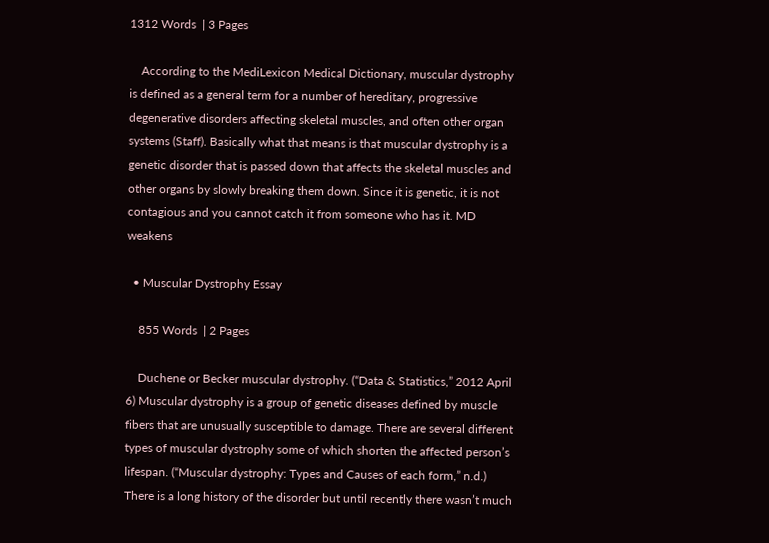1312 Words  | 3 Pages

    According to the MediLexicon Medical Dictionary, muscular dystrophy is defined as a general term for a number of hereditary, progressive degenerative disorders affecting skeletal muscles, and often other organ systems (Staff). Basically what that means is that muscular dystrophy is a genetic disorder that is passed down that affects the skeletal muscles and other organs by slowly breaking them down. Since it is genetic, it is not contagious and you cannot catch it from someone who has it. MD weakens

  • Muscular Dystrophy Essay

    855 Words  | 2 Pages

    Duchene or Becker muscular dystrophy. (“Data & Statistics,” 2012 April 6) Muscular dystrophy is a group of genetic diseases defined by muscle fibers that are unusually susceptible to damage. There are several different types of muscular dystrophy some of which shorten the affected person’s lifespan. (“Muscular dystrophy: Types and Causes of each form,” n.d.) There is a long history of the disorder but until recently there wasn’t much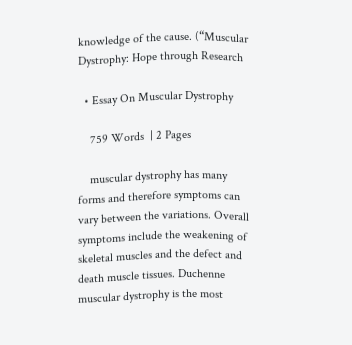knowledge of the cause. (“Muscular Dystrophy: Hope through Research

  • Essay On Muscular Dystrophy

    759 Words  | 2 Pages

    muscular dystrophy has many forms and therefore symptoms can vary between the variations. Overall symptoms include the weakening of skeletal muscles and the defect and death muscle tissues. Duchenne muscular dystrophy is the most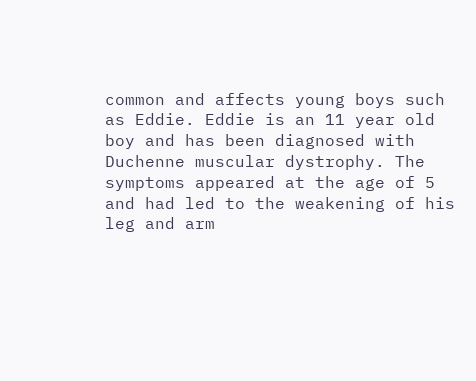common and affects young boys such as Eddie. Eddie is an 11 year old boy and has been diagnosed with Duchenne muscular dystrophy. The symptoms appeared at the age of 5 and had led to the weakening of his leg and arm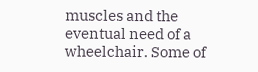muscles and the eventual need of a wheelchair. Some of